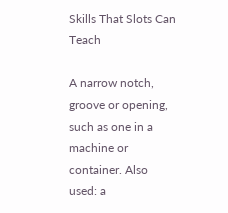Skills That Slots Can Teach

A narrow notch, groove or opening, such as one in a machine or container. Also used: a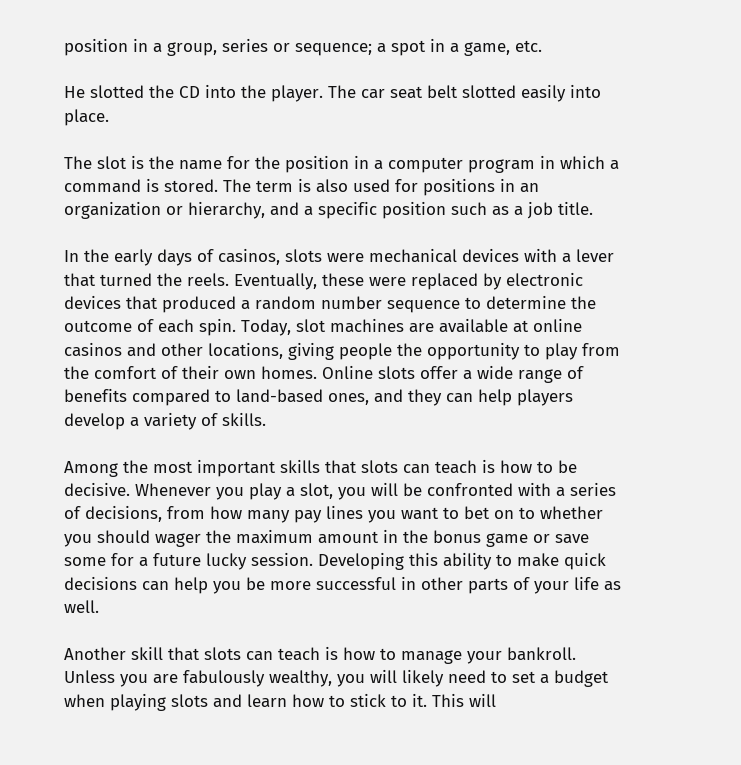position in a group, series or sequence; a spot in a game, etc.

He slotted the CD into the player. The car seat belt slotted easily into place.

The slot is the name for the position in a computer program in which a command is stored. The term is also used for positions in an organization or hierarchy, and a specific position such as a job title.

In the early days of casinos, slots were mechanical devices with a lever that turned the reels. Eventually, these were replaced by electronic devices that produced a random number sequence to determine the outcome of each spin. Today, slot machines are available at online casinos and other locations, giving people the opportunity to play from the comfort of their own homes. Online slots offer a wide range of benefits compared to land-based ones, and they can help players develop a variety of skills.

Among the most important skills that slots can teach is how to be decisive. Whenever you play a slot, you will be confronted with a series of decisions, from how many pay lines you want to bet on to whether you should wager the maximum amount in the bonus game or save some for a future lucky session. Developing this ability to make quick decisions can help you be more successful in other parts of your life as well.

Another skill that slots can teach is how to manage your bankroll. Unless you are fabulously wealthy, you will likely need to set a budget when playing slots and learn how to stick to it. This will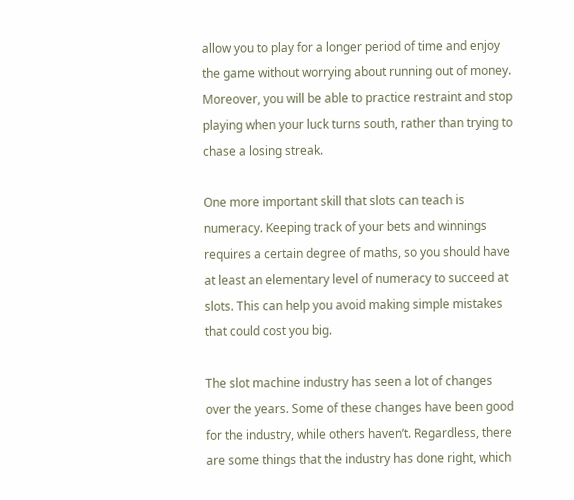allow you to play for a longer period of time and enjoy the game without worrying about running out of money. Moreover, you will be able to practice restraint and stop playing when your luck turns south, rather than trying to chase a losing streak.

One more important skill that slots can teach is numeracy. Keeping track of your bets and winnings requires a certain degree of maths, so you should have at least an elementary level of numeracy to succeed at slots. This can help you avoid making simple mistakes that could cost you big.

The slot machine industry has seen a lot of changes over the years. Some of these changes have been good for the industry, while others haven’t. Regardless, there are some things that the industry has done right, which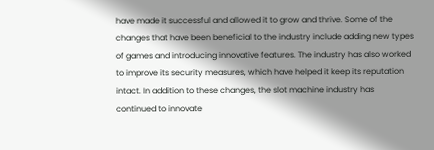have made it successful and allowed it to grow and thrive. Some of the changes that have been beneficial to the industry include adding new types of games and introducing innovative features. The industry has also worked to improve its security measures, which have helped it keep its reputation intact. In addition to these changes, the slot machine industry has continued to innovate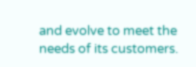and evolve to meet the needs of its customers.